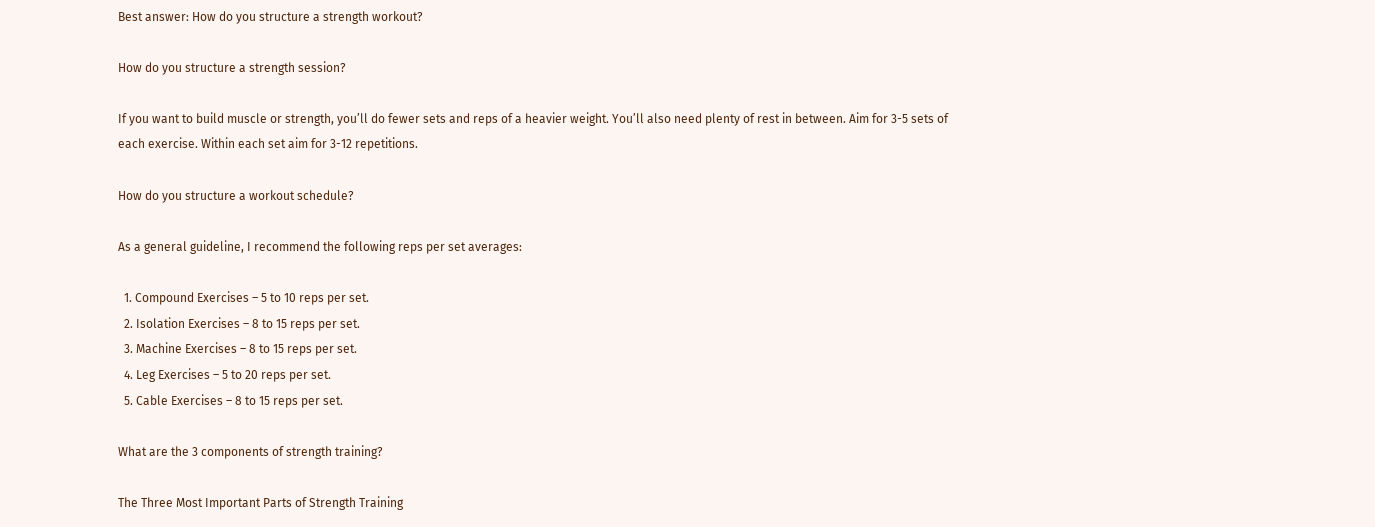Best answer: How do you structure a strength workout?

How do you structure a strength session?

If you want to build muscle or strength, you’ll do fewer sets and reps of a heavier weight. You’ll also need plenty of rest in between. Aim for 3-5 sets of each exercise. Within each set aim for 3-12 repetitions.

How do you structure a workout schedule?

As a general guideline, I recommend the following reps per set averages:

  1. Compound Exercises – 5 to 10 reps per set.
  2. Isolation Exercises – 8 to 15 reps per set.
  3. Machine Exercises – 8 to 15 reps per set.
  4. Leg Exercises – 5 to 20 reps per set.
  5. Cable Exercises – 8 to 15 reps per set.

What are the 3 components of strength training?

The Three Most Important Parts of Strength Training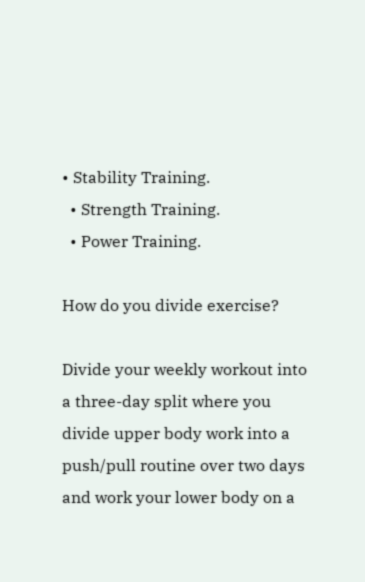• Stability Training.
  • Strength Training.
  • Power Training.

How do you divide exercise?

Divide your weekly workout into a three-day split where you divide upper body work into a push/pull routine over two days and work your lower body on a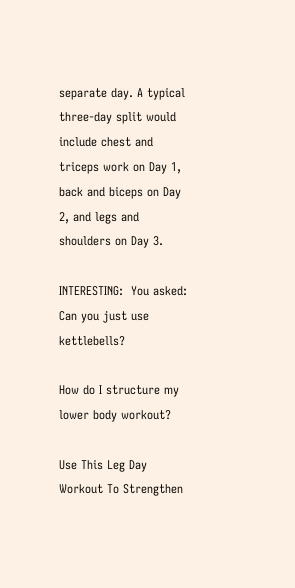separate day. A typical three-day split would include chest and triceps work on Day 1, back and biceps on Day 2, and legs and shoulders on Day 3.

INTERESTING:  You asked: Can you just use kettlebells?

How do I structure my lower body workout?

Use This Leg Day Workout To Strengthen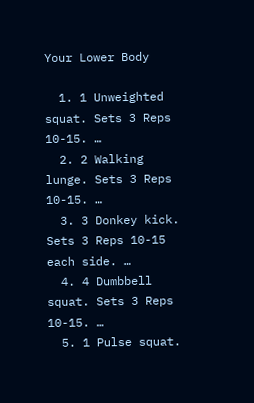Your Lower Body

  1. 1 Unweighted squat. Sets 3 Reps 10-15. …
  2. 2 Walking lunge. Sets 3 Reps 10-15. …
  3. 3 Donkey kick. Sets 3 Reps 10-15 each side. …
  4. 4 Dumbbell squat. Sets 3 Reps 10-15. …
  5. 1 Pulse squat.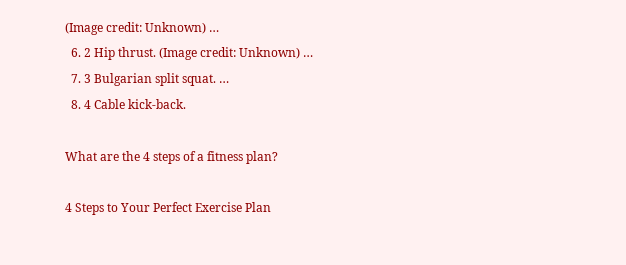(Image credit: Unknown) …
  6. 2 Hip thrust. (Image credit: Unknown) …
  7. 3 Bulgarian split squat. …
  8. 4 Cable kick-back.

What are the 4 steps of a fitness plan?

4 Steps to Your Perfect Exercise Plan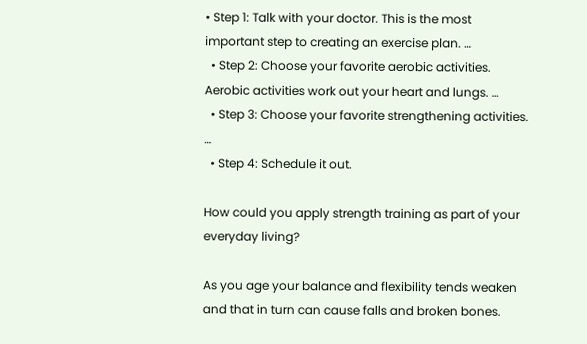• Step 1: Talk with your doctor. This is the most important step to creating an exercise plan. …
  • Step 2: Choose your favorite aerobic activities. Aerobic activities work out your heart and lungs. …
  • Step 3: Choose your favorite strengthening activities. …
  • Step 4: Schedule it out.

How could you apply strength training as part of your everyday living?

As you age your balance and flexibility tends weaken and that in turn can cause falls and broken bones.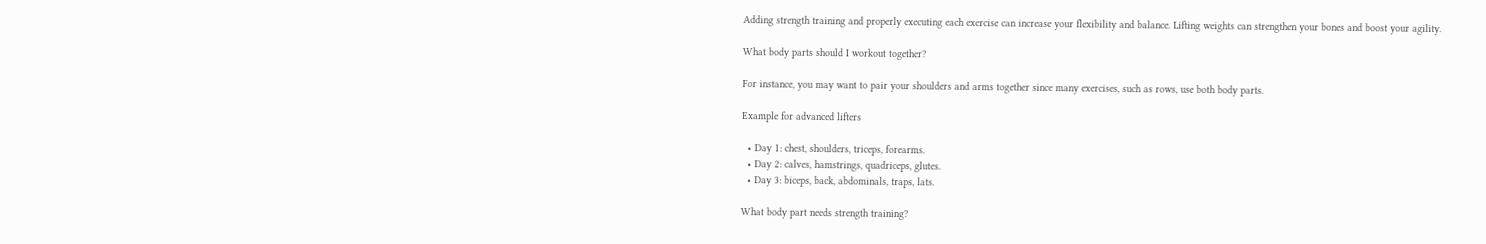Adding strength training and properly executing each exercise can increase your flexibility and balance. Lifting weights can strengthen your bones and boost your agility.

What body parts should I workout together?

For instance, you may want to pair your shoulders and arms together since many exercises, such as rows, use both body parts.

Example for advanced lifters

  • Day 1: chest, shoulders, triceps, forearms.
  • Day 2: calves, hamstrings, quadriceps, glutes.
  • Day 3: biceps, back, abdominals, traps, lats.

What body part needs strength training?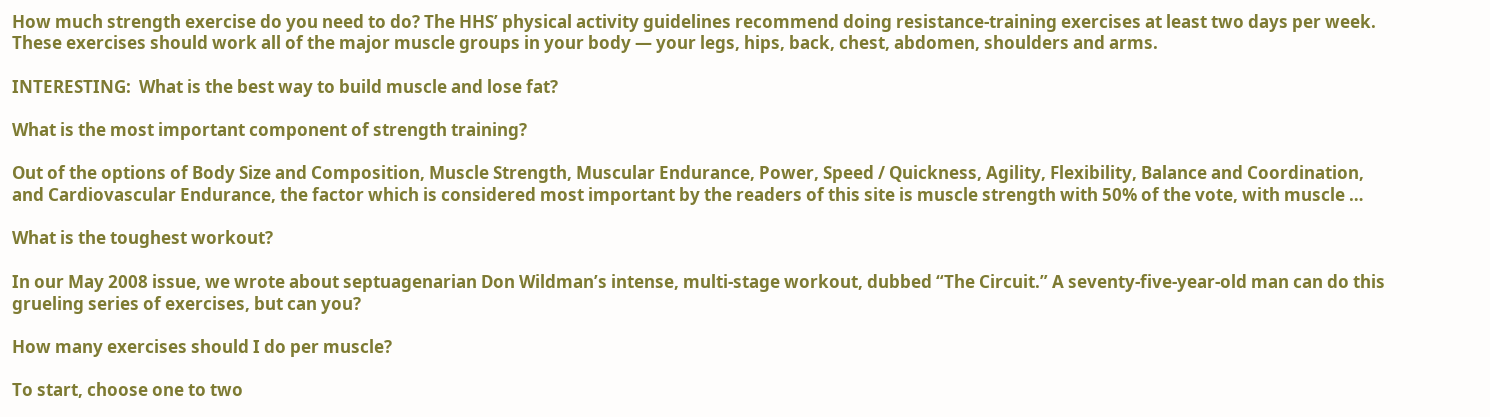How much strength exercise do you need to do? The HHS’ physical activity guidelines recommend doing resistance-training exercises at least two days per week. These exercises should work all of the major muscle groups in your body — your legs, hips, back, chest, abdomen, shoulders and arms.

INTERESTING:  What is the best way to build muscle and lose fat?

What is the most important component of strength training?

Out of the options of Body Size and Composition, Muscle Strength, Muscular Endurance, Power, Speed / Quickness, Agility, Flexibility, Balance and Coordination, and Cardiovascular Endurance, the factor which is considered most important by the readers of this site is muscle strength with 50% of the vote, with muscle …

What is the toughest workout?

In our May 2008 issue, we wrote about septuagenarian Don Wildman’s intense, multi-stage workout, dubbed “The Circuit.” A seventy-five-year-old man can do this grueling series of exercises, but can you?

How many exercises should I do per muscle?

To start, choose one to two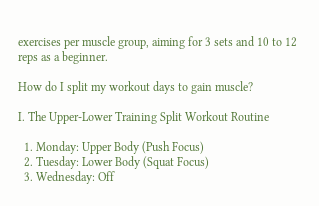exercises per muscle group, aiming for 3 sets and 10 to 12 reps as a beginner.

How do I split my workout days to gain muscle?

I. The Upper-Lower Training Split Workout Routine

  1. Monday: Upper Body (Push Focus)
  2. Tuesday: Lower Body (Squat Focus)
  3. Wednesday: Off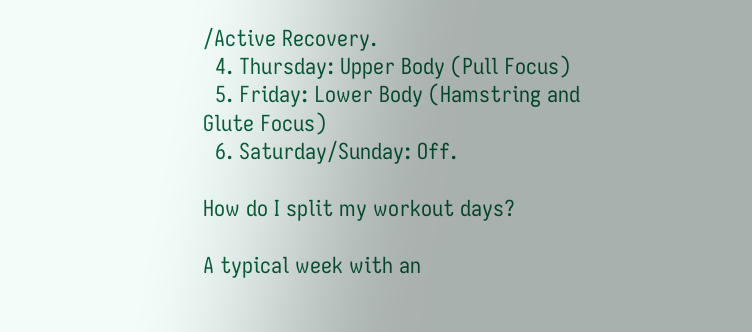/Active Recovery.
  4. Thursday: Upper Body (Pull Focus)
  5. Friday: Lower Body (Hamstring and Glute Focus)
  6. Saturday/Sunday: Off.

How do I split my workout days?

A typical week with an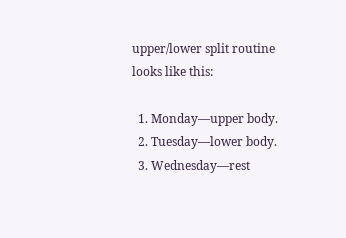upper/lower split routine looks like this:

  1. Monday—upper body.
  2. Tuesday—lower body.
  3. Wednesday—rest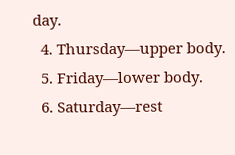day.
  4. Thursday—upper body.
  5. Friday—lower body.
  6. Saturday—rest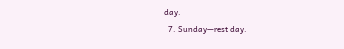day.
  7. Sunday—rest day.